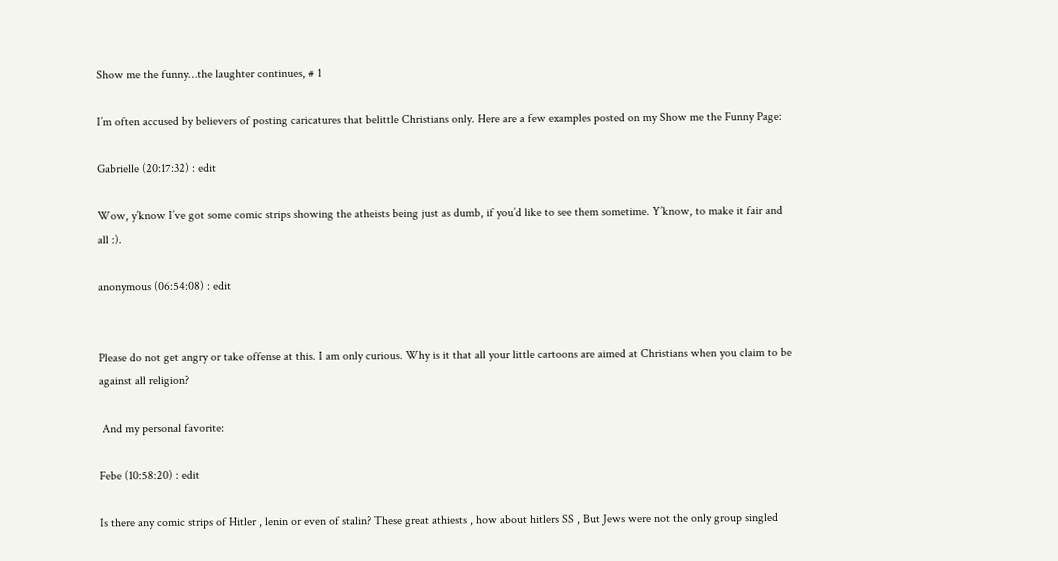Show me the funny…the laughter continues, # 1

I’m often accused by believers of posting caricatures that belittle Christians only. Here are a few examples posted on my Show me the Funny Page:

Gabrielle (20:17:32) : edit

Wow, y’know I’ve got some comic strips showing the atheists being just as dumb, if you’d like to see them sometime. Y’know, to make it fair and all :).

anonymous (06:54:08) : edit


Please do not get angry or take offense at this. I am only curious. Why is it that all your little cartoons are aimed at Christians when you claim to be against all religion?

 And my personal favorite:

Febe (10:58:20) : edit

Is there any comic strips of Hitler , lenin or even of stalin? These great athiests , how about hitlers SS , But Jews were not the only group singled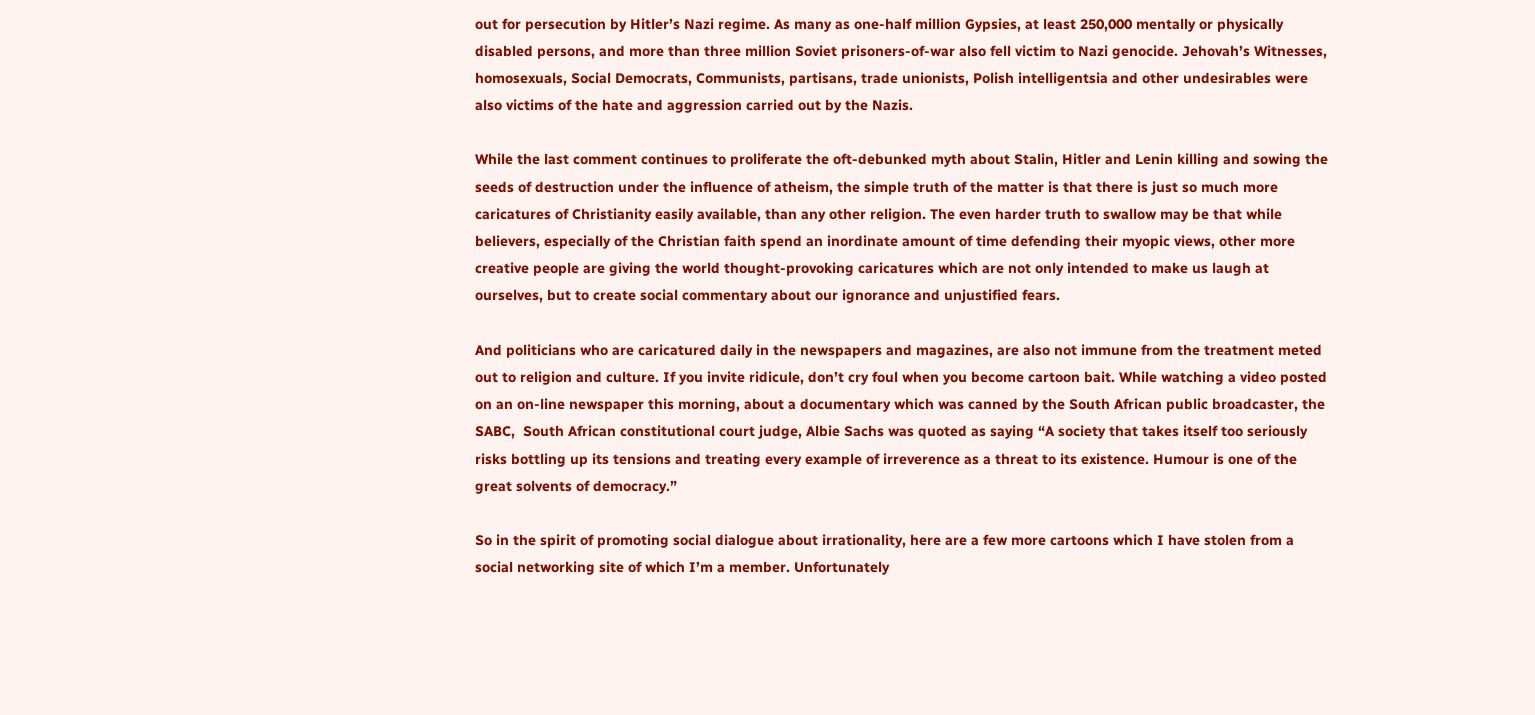out for persecution by Hitler’s Nazi regime. As many as one-half million Gypsies, at least 250,000 mentally or physically disabled persons, and more than three million Soviet prisoners-of-war also fell victim to Nazi genocide. Jehovah’s Witnesses, homosexuals, Social Democrats, Communists, partisans, trade unionists, Polish intelligentsia and other undesirables were also victims of the hate and aggression carried out by the Nazis.

While the last comment continues to proliferate the oft-debunked myth about Stalin, Hitler and Lenin killing and sowing the seeds of destruction under the influence of atheism, the simple truth of the matter is that there is just so much more caricatures of Christianity easily available, than any other religion. The even harder truth to swallow may be that while believers, especially of the Christian faith spend an inordinate amount of time defending their myopic views, other more creative people are giving the world thought-provoking caricatures which are not only intended to make us laugh at ourselves, but to create social commentary about our ignorance and unjustified fears.

And politicians who are caricatured daily in the newspapers and magazines, are also not immune from the treatment meted out to religion and culture. If you invite ridicule, don’t cry foul when you become cartoon bait. While watching a video posted on an on-line newspaper this morning, about a documentary which was canned by the South African public broadcaster, the SABC,  South African constitutional court judge, Albie Sachs was quoted as saying “A society that takes itself too seriously risks bottling up its tensions and treating every example of irreverence as a threat to its existence. Humour is one of the great solvents of democracy.”

So in the spirit of promoting social dialogue about irrationality, here are a few more cartoons which I have stolen from a social networking site of which I’m a member. Unfortunately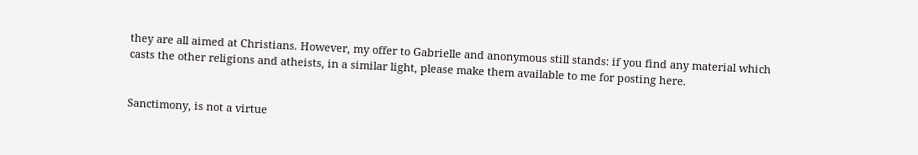they are all aimed at Christians. However, my offer to Gabrielle and anonymous still stands: if you find any material which casts the other religions and atheists, in a similar light, please make them available to me for posting here.


Sanctimony, is not a virtue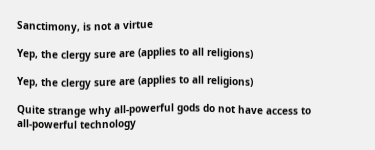Sanctimony, is not a virtue

Yep, the clergy sure are (applies to all religions)

Yep, the clergy sure are (applies to all religions)

Quite strange why all-powerful gods do not have access to all-powerful technology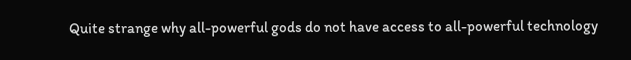Quite strange why all-powerful gods do not have access to all-powerful technology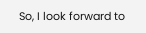So, I look forward to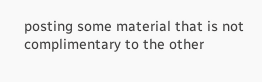posting some material that is not complimentary to the other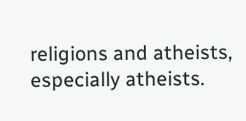religions and atheists, especially atheists.